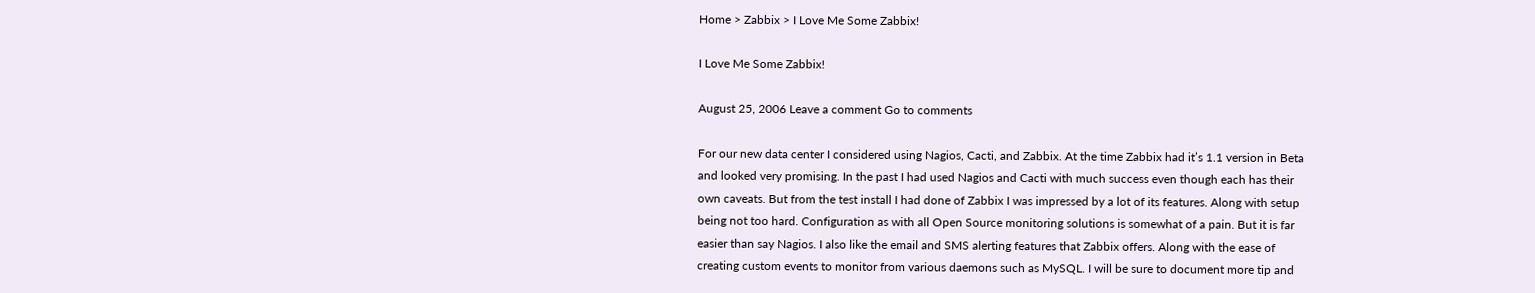Home > Zabbix > I Love Me Some Zabbix!

I Love Me Some Zabbix!

August 25, 2006 Leave a comment Go to comments

For our new data center I considered using Nagios, Cacti, and Zabbix. At the time Zabbix had it’s 1.1 version in Beta and looked very promising. In the past I had used Nagios and Cacti with much success even though each has their own caveats. But from the test install I had done of Zabbix I was impressed by a lot of its features. Along with setup being not too hard. Configuration as with all Open Source monitoring solutions is somewhat of a pain. But it is far easier than say Nagios. I also like the email and SMS alerting features that Zabbix offers. Along with the ease of creating custom events to monitor from various daemons such as MySQL. I will be sure to document more tip and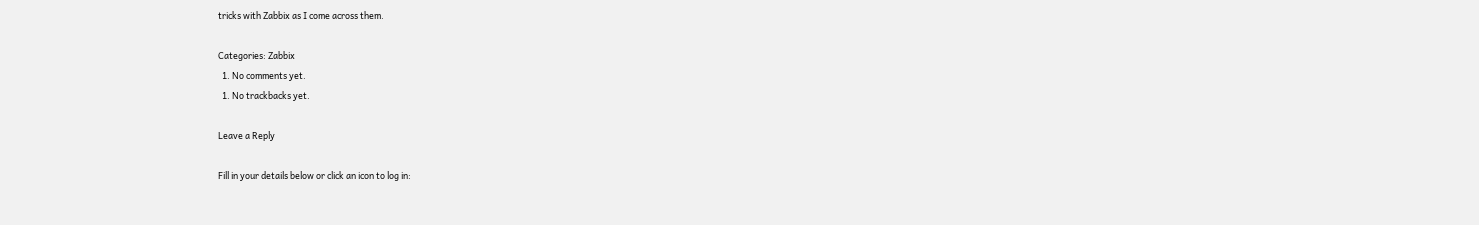tricks with Zabbix as I come across them.

Categories: Zabbix
  1. No comments yet.
  1. No trackbacks yet.

Leave a Reply

Fill in your details below or click an icon to log in: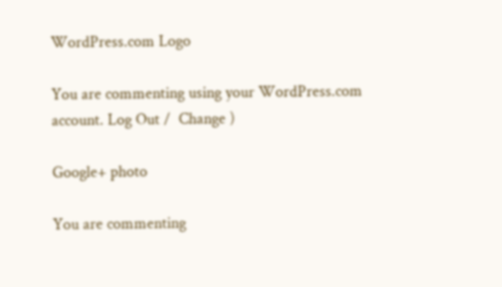WordPress.com Logo

You are commenting using your WordPress.com account. Log Out /  Change )

Google+ photo

You are commenting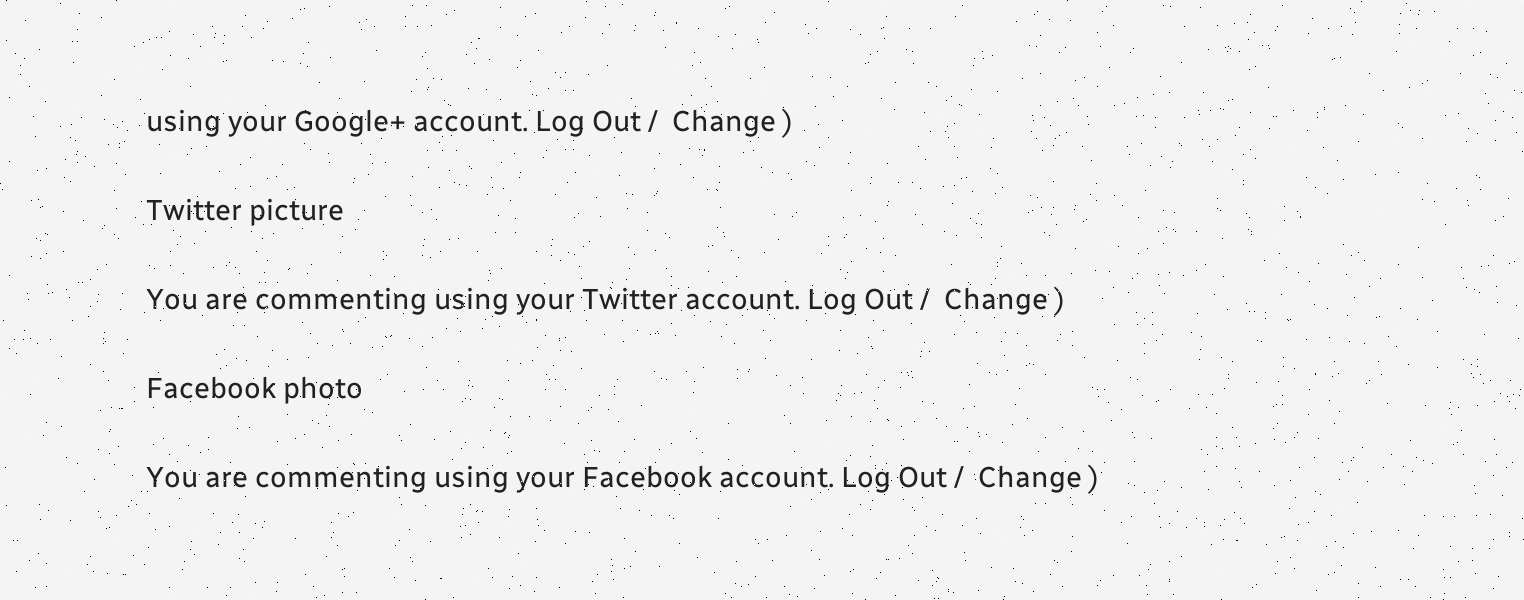using your Google+ account. Log Out /  Change )

Twitter picture

You are commenting using your Twitter account. Log Out /  Change )

Facebook photo

You are commenting using your Facebook account. Log Out /  Change )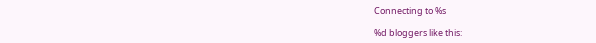Connecting to %s

%d bloggers like this: